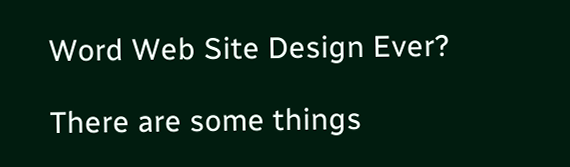Word Web Site Design Ever?

There are some things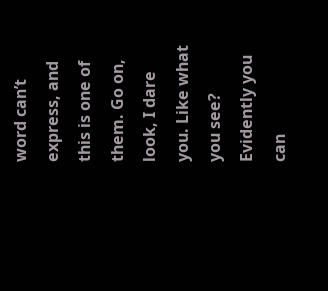word can’t express, and this is one of them. Go on, look, I dare you. Like what you see? Evidently you can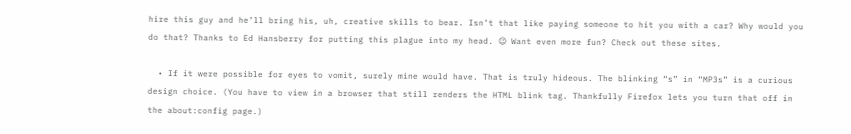hire this guy and he’ll bring his, uh, creative skills to bear. Isn’t that like paying someone to hit you with a car? Why would you do that? Thanks to Ed Hansberry for putting this plague into my head. 😉 Want even more fun? Check out these sites.

  • If it were possible for eyes to vomit, surely mine would have. That is truly hideous. The blinking “s” in “MP3s” is a curious design choice. (You have to view in a browser that still renders the HTML blink tag. Thankfully Firefox lets you turn that off in the about:config page.)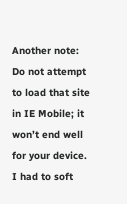Another note: Do not attempt to load that site in IE Mobile; it won’t end well for your device. I had to soft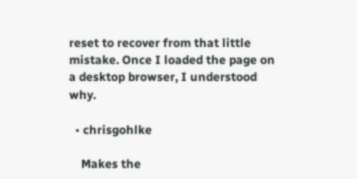reset to recover from that little mistake. Once I loaded the page on a desktop browser, I understood why.

  • chrisgohlke

    Makes the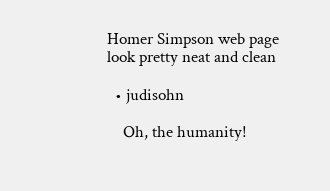Homer Simpson web page look pretty neat and clean

  • judisohn

    Oh, the humanity!